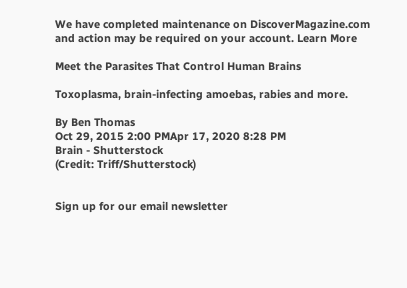We have completed maintenance on DiscoverMagazine.com and action may be required on your account. Learn More

Meet the Parasites That Control Human Brains

Toxoplasma, brain-infecting amoebas, rabies and more.

By Ben Thomas
Oct 29, 2015 2:00 PMApr 17, 2020 8:28 PM
Brain - Shutterstock
(Credit: Triff/Shutterstock)


Sign up for our email newsletter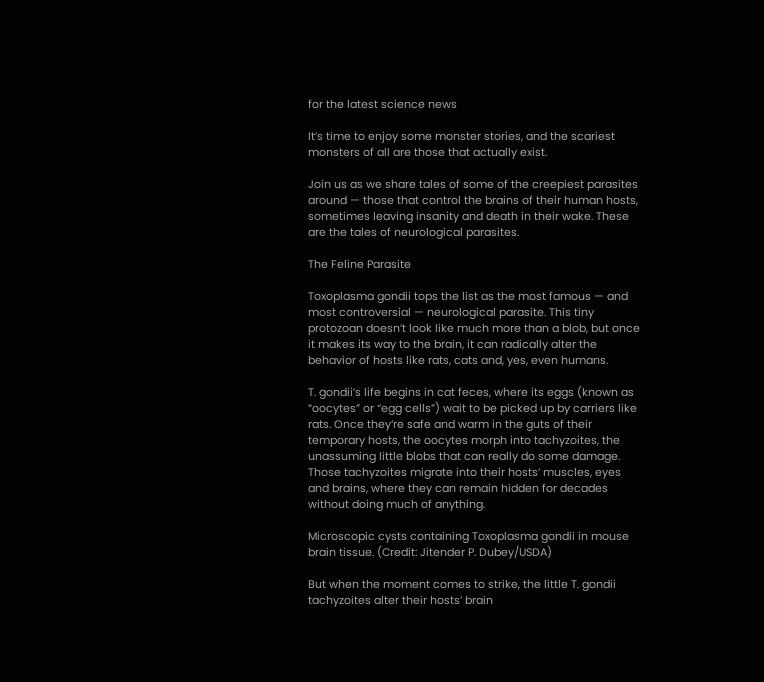for the latest science news

It’s time to enjoy some monster stories, and the scariest monsters of all are those that actually exist.

Join us as we share tales of some of the creepiest parasites around — those that control the brains of their human hosts, sometimes leaving insanity and death in their wake. These are the tales of neurological parasites.

The Feline Parasite

Toxoplasma gondii tops the list as the most famous — and most controversial — neurological parasite. This tiny protozoan doesn’t look like much more than a blob, but once it makes its way to the brain, it can radically alter the behavior of hosts like rats, cats and, yes, even humans.

T. gondii’s life begins in cat feces, where its eggs (known as “oocytes” or “egg cells”) wait to be picked up by carriers like rats. Once they’re safe and warm in the guts of their temporary hosts, the oocytes morph into tachyzoites, the unassuming little blobs that can really do some damage. Those tachyzoites migrate into their hosts’ muscles, eyes and brains, where they can remain hidden for decades without doing much of anything.

Microscopic cysts containing Toxoplasma gondii in mouse brain tissue. (Credit: Jitender P. Dubey/USDA)

But when the moment comes to strike, the little T. gondii tachyzoites alter their hosts’ brain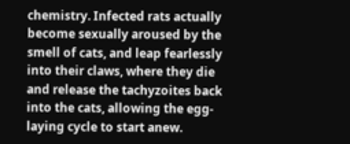chemistry. Infected rats actually become sexually aroused by the smell of cats, and leap fearlessly into their claws, where they die and release the tachyzoites back into the cats, allowing the egg-laying cycle to start anew.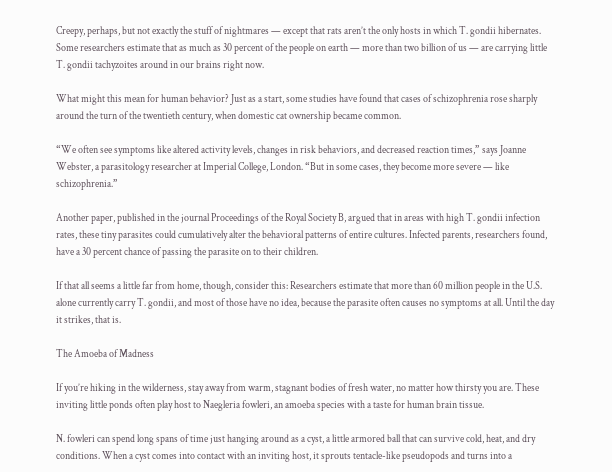Creepy, perhaps, but not exactly the stuff of nightmares — except that rats aren’t the only hosts in which T. gondii hibernates. Some researchers estimate that as much as 30 percent of the people on earth — more than two billion of us — are carrying little T. gondii tachyzoites around in our brains right now.

What might this mean for human behavior? Just as a start, some studies have found that cases of schizophrenia rose sharply around the turn of the twentieth century, when domestic cat ownership became common.

“We often see symptoms like altered activity levels, changes in risk behaviors, and decreased reaction times,” says Joanne Webster, a parasitology researcher at Imperial College, London. “But in some cases, they become more severe — like schizophrenia.”

Another paper, published in the journal Proceedings of the Royal Society B, argued that in areas with high T. gondii infection rates, these tiny parasites could cumulatively alter the behavioral patterns of entire cultures. Infected parents, researchers found, have a 30 percent chance of passing the parasite on to their children.

If that all seems a little far from home, though, consider this: Researchers estimate that more than 60 million people in the U.S. alone currently carry T. gondii, and most of those have no idea, because the parasite often causes no symptoms at all. Until the day it strikes, that is.

The Amoeba of Madness

If you’re hiking in the wilderness, stay away from warm, stagnant bodies of fresh water, no matter how thirsty you are. These inviting little ponds often play host to Naegleria fowleri, an amoeba species with a taste for human brain tissue.

N. fowleri can spend long spans of time just hanging around as a cyst, a little armored ball that can survive cold, heat, and dry conditions. When a cyst comes into contact with an inviting host, it sprouts tentacle-like pseudopods and turns into a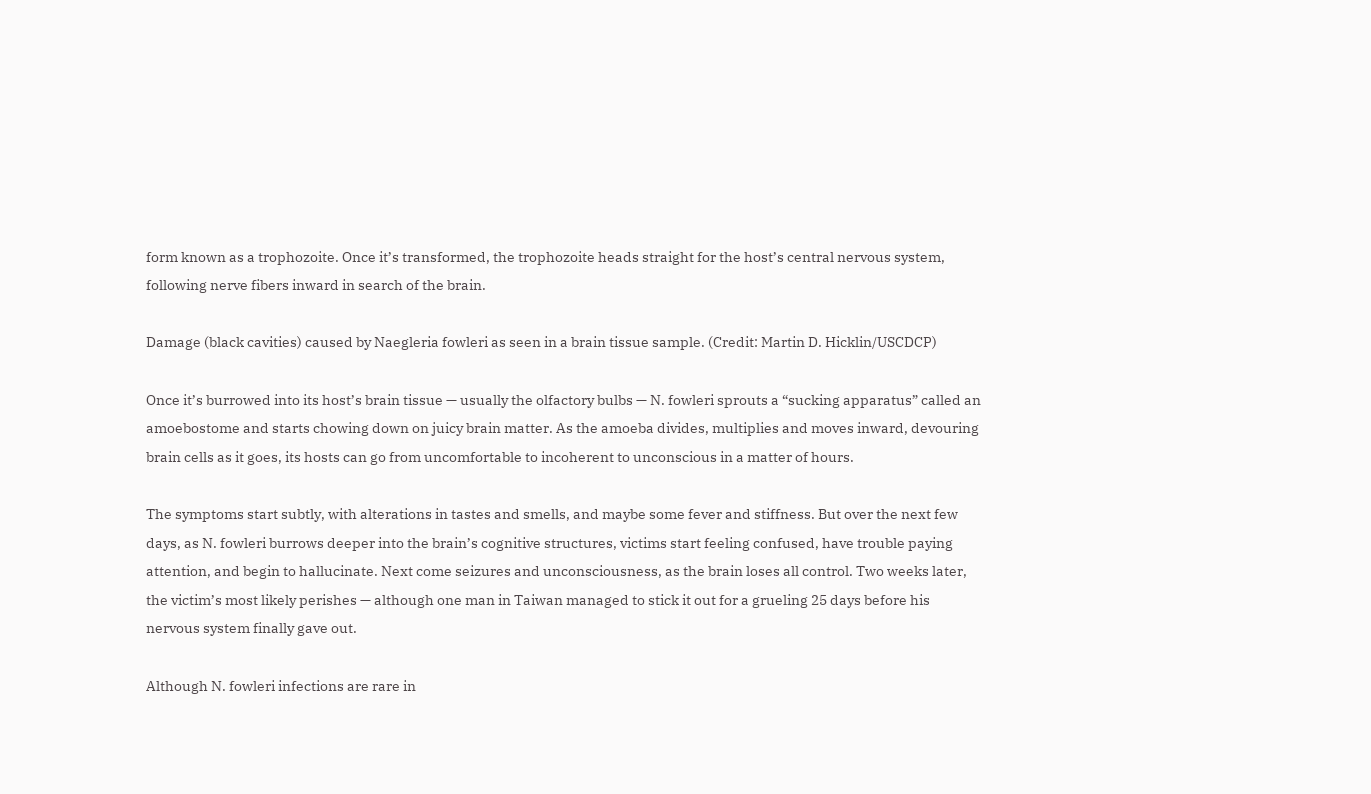form known as a trophozoite. Once it’s transformed, the trophozoite heads straight for the host’s central nervous system, following nerve fibers inward in search of the brain.

Damage (black cavities) caused by Naegleria fowleri as seen in a brain tissue sample. (Credit: Martin D. Hicklin/USCDCP)

Once it’s burrowed into its host’s brain tissue — usually the olfactory bulbs — N. fowleri sprouts a “sucking apparatus” called an amoebostome and starts chowing down on juicy brain matter. As the amoeba divides, multiplies and moves inward, devouring brain cells as it goes, its hosts can go from uncomfortable to incoherent to unconscious in a matter of hours.

The symptoms start subtly, with alterations in tastes and smells, and maybe some fever and stiffness. But over the next few days, as N. fowleri burrows deeper into the brain’s cognitive structures, victims start feeling confused, have trouble paying attention, and begin to hallucinate. Next come seizures and unconsciousness, as the brain loses all control. Two weeks later, the victim’s most likely perishes — although one man in Taiwan managed to stick it out for a grueling 25 days before his nervous system finally gave out.

Although N. fowleri infections are rare in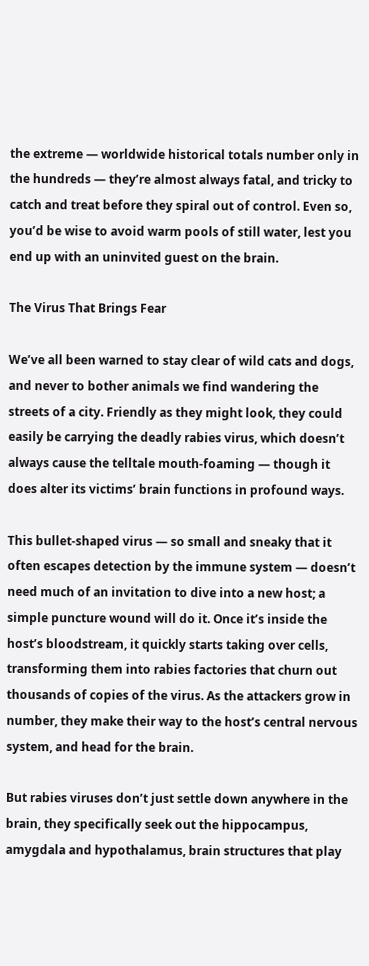the extreme — worldwide historical totals number only in the hundreds — they’re almost always fatal, and tricky to catch and treat before they spiral out of control. Even so, you’d be wise to avoid warm pools of still water, lest you end up with an uninvited guest on the brain.

The Virus That Brings Fear

We’ve all been warned to stay clear of wild cats and dogs, and never to bother animals we find wandering the streets of a city. Friendly as they might look, they could easily be carrying the deadly rabies virus, which doesn’t always cause the telltale mouth-foaming — though it does alter its victims’ brain functions in profound ways.

This bullet-shaped virus — so small and sneaky that it often escapes detection by the immune system — doesn’t need much of an invitation to dive into a new host; a simple puncture wound will do it. Once it’s inside the host’s bloodstream, it quickly starts taking over cells, transforming them into rabies factories that churn out thousands of copies of the virus. As the attackers grow in number, they make their way to the host’s central nervous system, and head for the brain.

But rabies viruses don’t just settle down anywhere in the brain, they specifically seek out the hippocampus, amygdala and hypothalamus, brain structures that play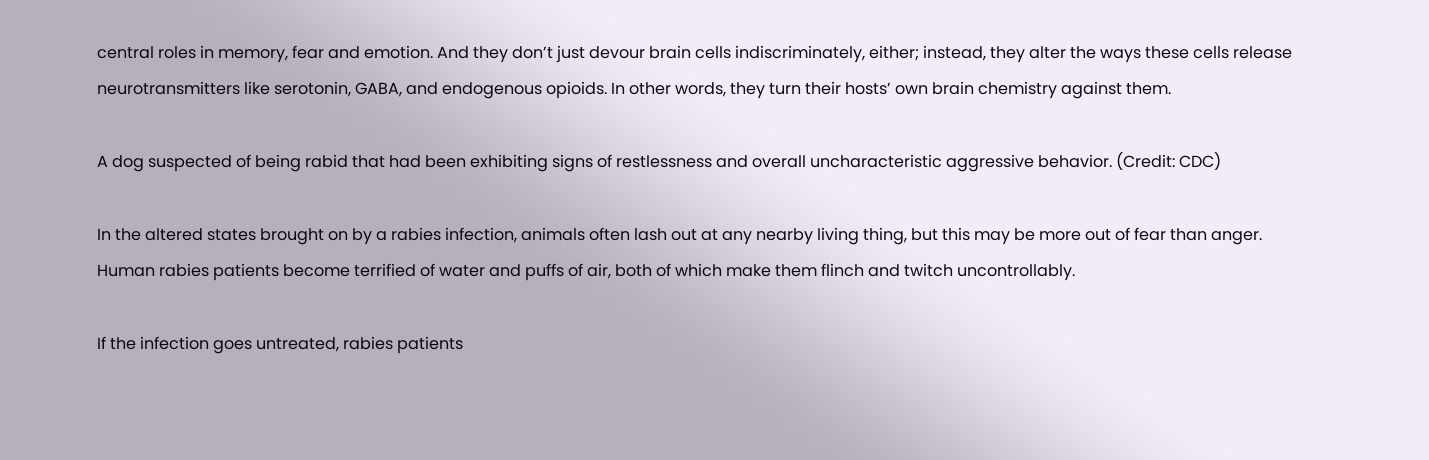central roles in memory, fear and emotion. And they don’t just devour brain cells indiscriminately, either; instead, they alter the ways these cells release neurotransmitters like serotonin, GABA, and endogenous opioids. In other words, they turn their hosts’ own brain chemistry against them.

A dog suspected of being rabid that had been exhibiting signs of restlessness and overall uncharacteristic aggressive behavior. (Credit: CDC)

In the altered states brought on by a rabies infection, animals often lash out at any nearby living thing, but this may be more out of fear than anger. Human rabies patients become terrified of water and puffs of air, both of which make them flinch and twitch uncontrollably.

If the infection goes untreated, rabies patients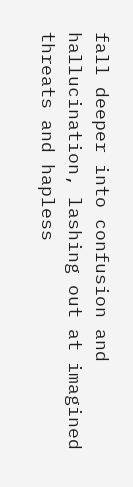fall deeper into confusion and hallucination, lashing out at imagined threats and hapless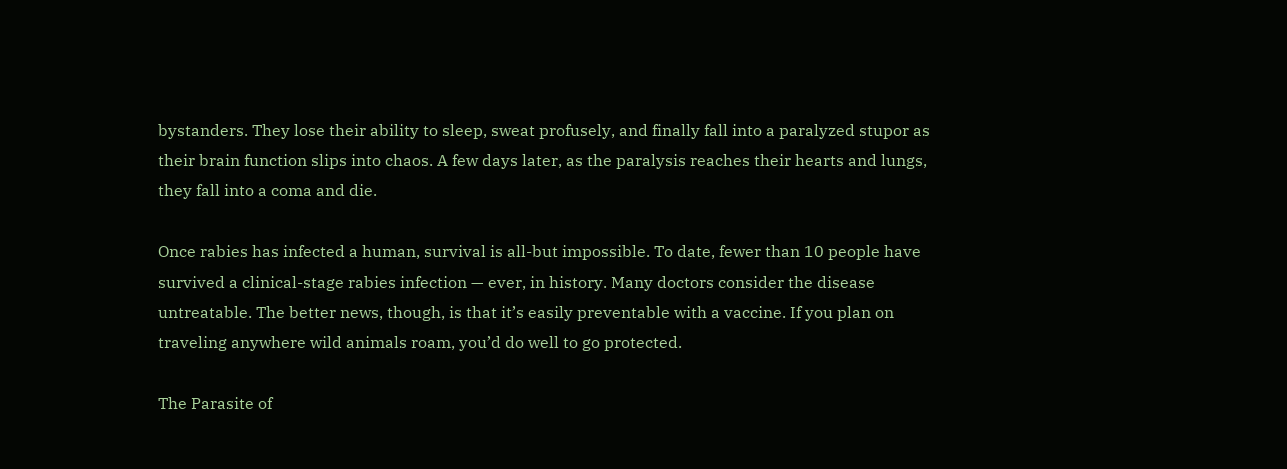bystanders. They lose their ability to sleep, sweat profusely, and finally fall into a paralyzed stupor as their brain function slips into chaos. A few days later, as the paralysis reaches their hearts and lungs, they fall into a coma and die.

Once rabies has infected a human, survival is all-but impossible. To date, fewer than 10 people have survived a clinical-stage rabies infection — ever, in history. Many doctors consider the disease untreatable. The better news, though, is that it’s easily preventable with a vaccine. If you plan on traveling anywhere wild animals roam, you’d do well to go protected.

The Parasite of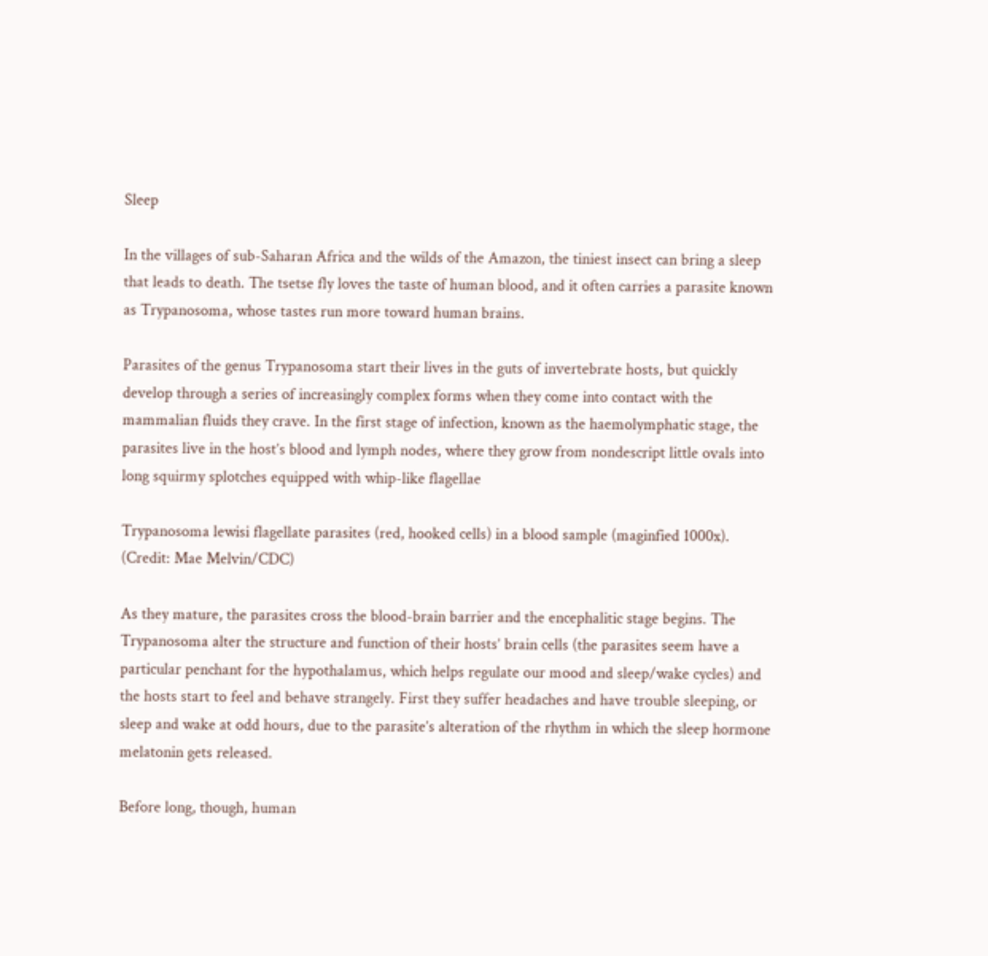Sleep

In the villages of sub-Saharan Africa and the wilds of the Amazon, the tiniest insect can bring a sleep that leads to death. The tsetse fly loves the taste of human blood, and it often carries a parasite known as Trypanosoma, whose tastes run more toward human brains.

Parasites of the genus Trypanosoma start their lives in the guts of invertebrate hosts, but quickly develop through a series of increasingly complex forms when they come into contact with the mammalian fluids they crave. In the first stage of infection, known as the haemolymphatic stage, the parasites live in the host’s blood and lymph nodes, where they grow from nondescript little ovals into long squirmy splotches equipped with whip-like flagellae

Trypanosoma lewisi flagellate parasites (red, hooked cells) in a blood sample (maginfied 1000x). (Credit: Mae Melvin/CDC)

As they mature, the parasites cross the blood-brain barrier and the encephalitic stage begins. The Trypanosoma alter the structure and function of their hosts’ brain cells (the parasites seem have a particular penchant for the hypothalamus, which helps regulate our mood and sleep/wake cycles) and the hosts start to feel and behave strangely. First they suffer headaches and have trouble sleeping, or sleep and wake at odd hours, due to the parasite’s alteration of the rhythm in which the sleep hormone melatonin gets released.

Before long, though, human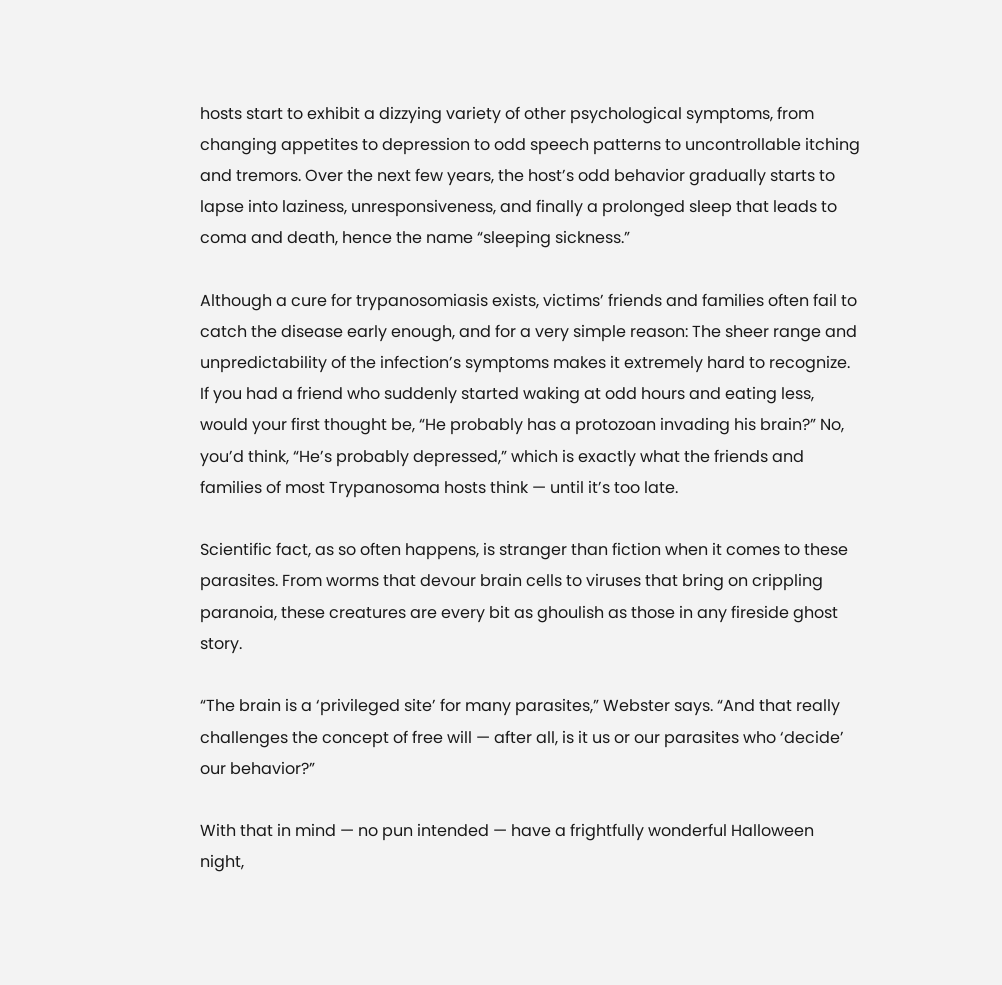hosts start to exhibit a dizzying variety of other psychological symptoms, from changing appetites to depression to odd speech patterns to uncontrollable itching and tremors. Over the next few years, the host’s odd behavior gradually starts to lapse into laziness, unresponsiveness, and finally a prolonged sleep that leads to coma and death, hence the name “sleeping sickness.”

Although a cure for trypanosomiasis exists, victims’ friends and families often fail to catch the disease early enough, and for a very simple reason: The sheer range and unpredictability of the infection’s symptoms makes it extremely hard to recognize. If you had a friend who suddenly started waking at odd hours and eating less, would your first thought be, “He probably has a protozoan invading his brain?” No, you’d think, “He’s probably depressed,” which is exactly what the friends and families of most Trypanosoma hosts think — until it’s too late.

Scientific fact, as so often happens, is stranger than fiction when it comes to these parasites. From worms that devour brain cells to viruses that bring on crippling paranoia, these creatures are every bit as ghoulish as those in any fireside ghost story.

“The brain is a ‘privileged site’ for many parasites,” Webster says. “And that really challenges the concept of free will — after all, is it us or our parasites who ‘decide’ our behavior?”

With that in mind — no pun intended — have a frightfully wonderful Halloween night,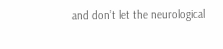and don’t let the neurological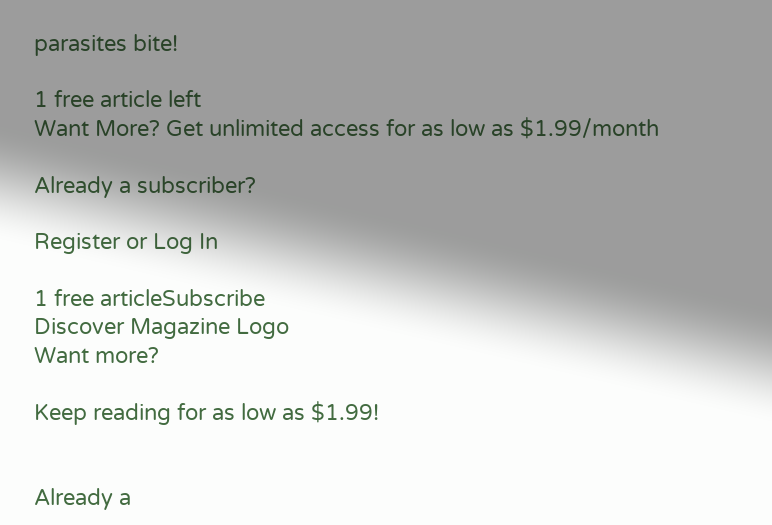parasites bite!

1 free article left
Want More? Get unlimited access for as low as $1.99/month

Already a subscriber?

Register or Log In

1 free articleSubscribe
Discover Magazine Logo
Want more?

Keep reading for as low as $1.99!


Already a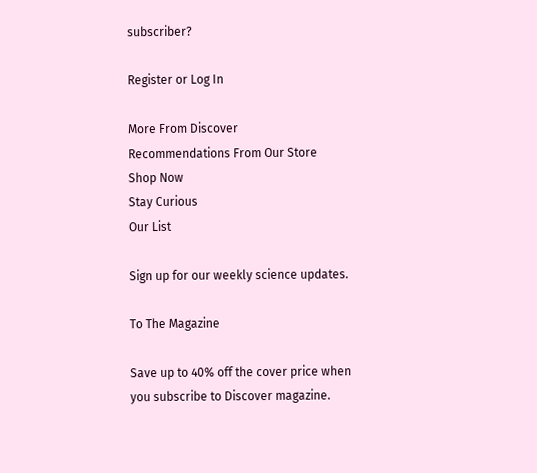subscriber?

Register or Log In

More From Discover
Recommendations From Our Store
Shop Now
Stay Curious
Our List

Sign up for our weekly science updates.

To The Magazine

Save up to 40% off the cover price when you subscribe to Discover magazine.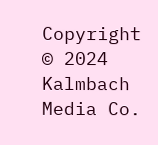Copyright © 2024 Kalmbach Media Co.